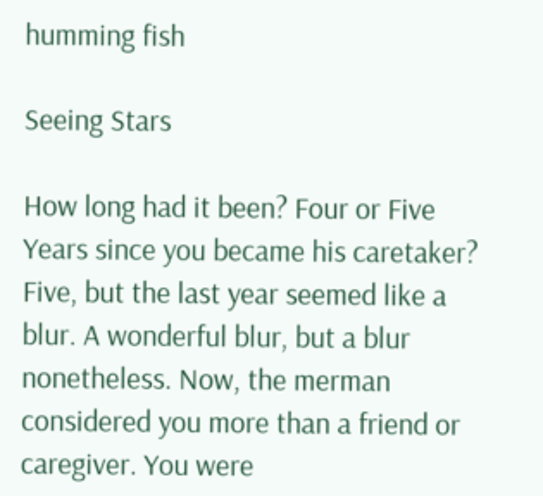humming fish

Seeing Stars

How long had it been? Four or Five Years since you became his caretaker? Five, but the last year seemed like a blur. A wonderful blur, but a blur nonetheless. Now, the merman considered you more than a friend or caregiver. You were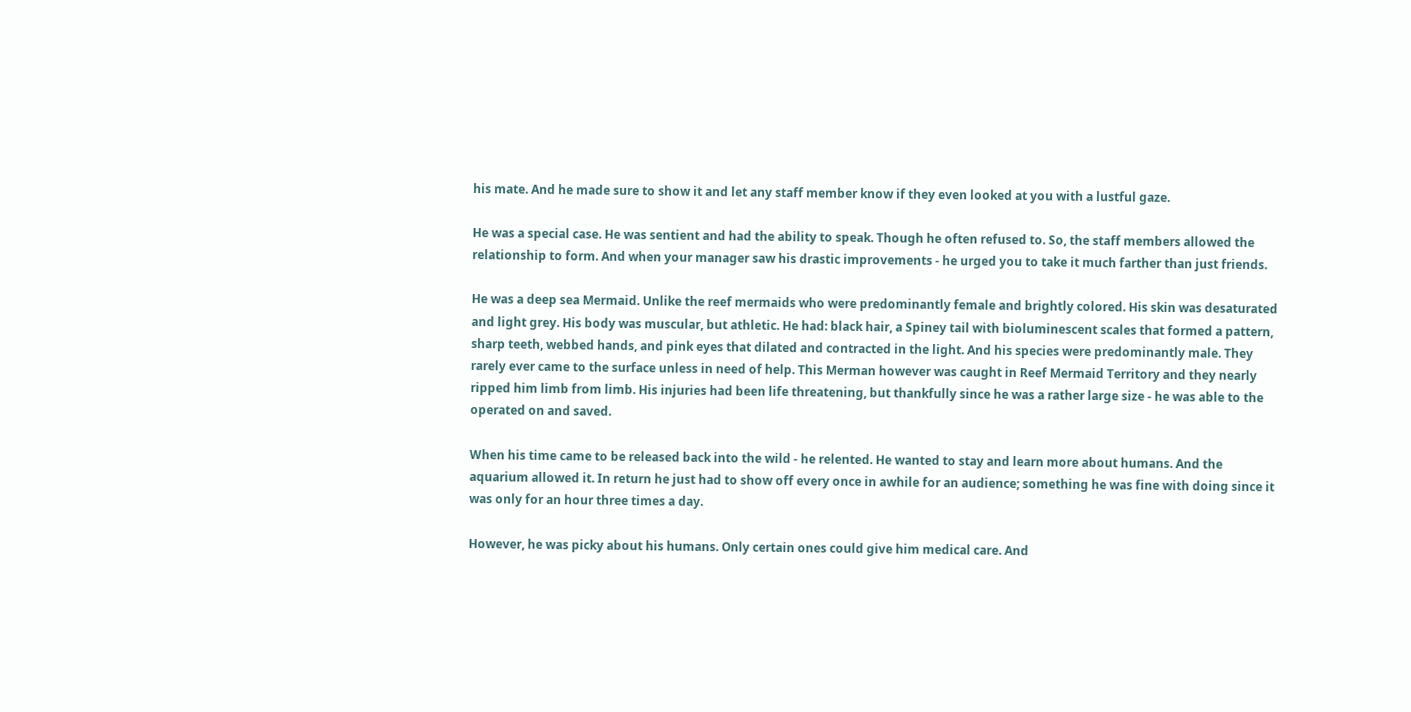his mate. And he made sure to show it and let any staff member know if they even looked at you with a lustful gaze.

He was a special case. He was sentient and had the ability to speak. Though he often refused to. So, the staff members allowed the relationship to form. And when your manager saw his drastic improvements - he urged you to take it much farther than just friends.

He was a deep sea Mermaid. Unlike the reef mermaids who were predominantly female and brightly colored. His skin was desaturated and light grey. His body was muscular, but athletic. He had: black hair, a Spiney tail with bioluminescent scales that formed a pattern, sharp teeth, webbed hands, and pink eyes that dilated and contracted in the light. And his species were predominantly male. They rarely ever came to the surface unless in need of help. This Merman however was caught in Reef Mermaid Territory and they nearly ripped him limb from limb. His injuries had been life threatening, but thankfully since he was a rather large size - he was able to the operated on and saved.

When his time came to be released back into the wild - he relented. He wanted to stay and learn more about humans. And the aquarium allowed it. In return he just had to show off every once in awhile for an audience; something he was fine with doing since it was only for an hour three times a day.

However, he was picky about his humans. Only certain ones could give him medical care. And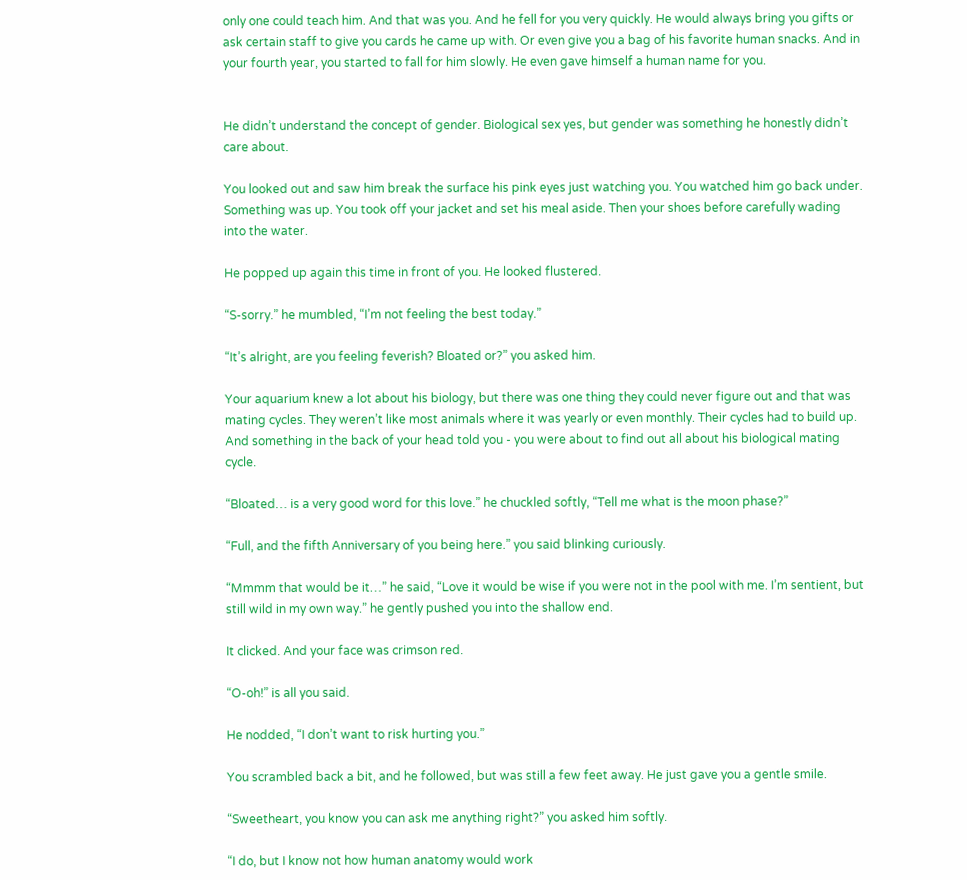only one could teach him. And that was you. And he fell for you very quickly. He would always bring you gifts or ask certain staff to give you cards he came up with. Or even give you a bag of his favorite human snacks. And in your fourth year, you started to fall for him slowly. He even gave himself a human name for you.


He didn’t understand the concept of gender. Biological sex yes, but gender was something he honestly didn’t care about.

You looked out and saw him break the surface his pink eyes just watching you. You watched him go back under. Something was up. You took off your jacket and set his meal aside. Then your shoes before carefully wading into the water.

He popped up again this time in front of you. He looked flustered.

“S-sorry.” he mumbled, “I’m not feeling the best today.”

“It’s alright, are you feeling feverish? Bloated or?” you asked him.

Your aquarium knew a lot about his biology, but there was one thing they could never figure out and that was mating cycles. They weren’t like most animals where it was yearly or even monthly. Their cycles had to build up. And something in the back of your head told you - you were about to find out all about his biological mating cycle.

“Bloated… is a very good word for this love.” he chuckled softly, “Tell me what is the moon phase?”

“Full, and the fifth Anniversary of you being here.” you said blinking curiously.

“Mmmm that would be it…” he said, “Love it would be wise if you were not in the pool with me. I’m sentient, but still wild in my own way.” he gently pushed you into the shallow end.

It clicked. And your face was crimson red.

“O-oh!” is all you said.

He nodded, “I don’t want to risk hurting you.”

You scrambled back a bit, and he followed, but was still a few feet away. He just gave you a gentle smile.

“Sweetheart, you know you can ask me anything right?” you asked him softly.

“I do, but I know not how human anatomy would work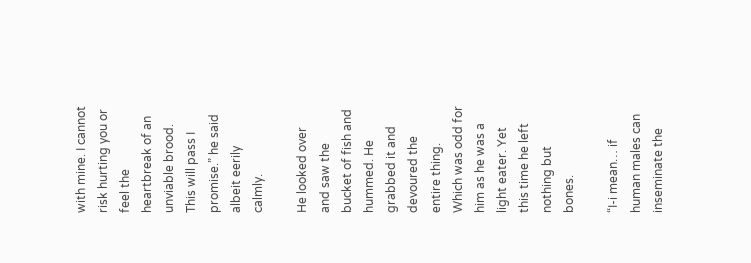with mine. I cannot risk hurting you or feel the heartbreak of an unviable brood. This will pass I promise.” he said albeit eerily calmly.

He looked over and saw the bucket of fish and hummed. He grabbed it and devoured the entire thing. Which was odd for him as he was a light eater. Yet this time he left nothing but bones.

“I-i mean… if human males can inseminate the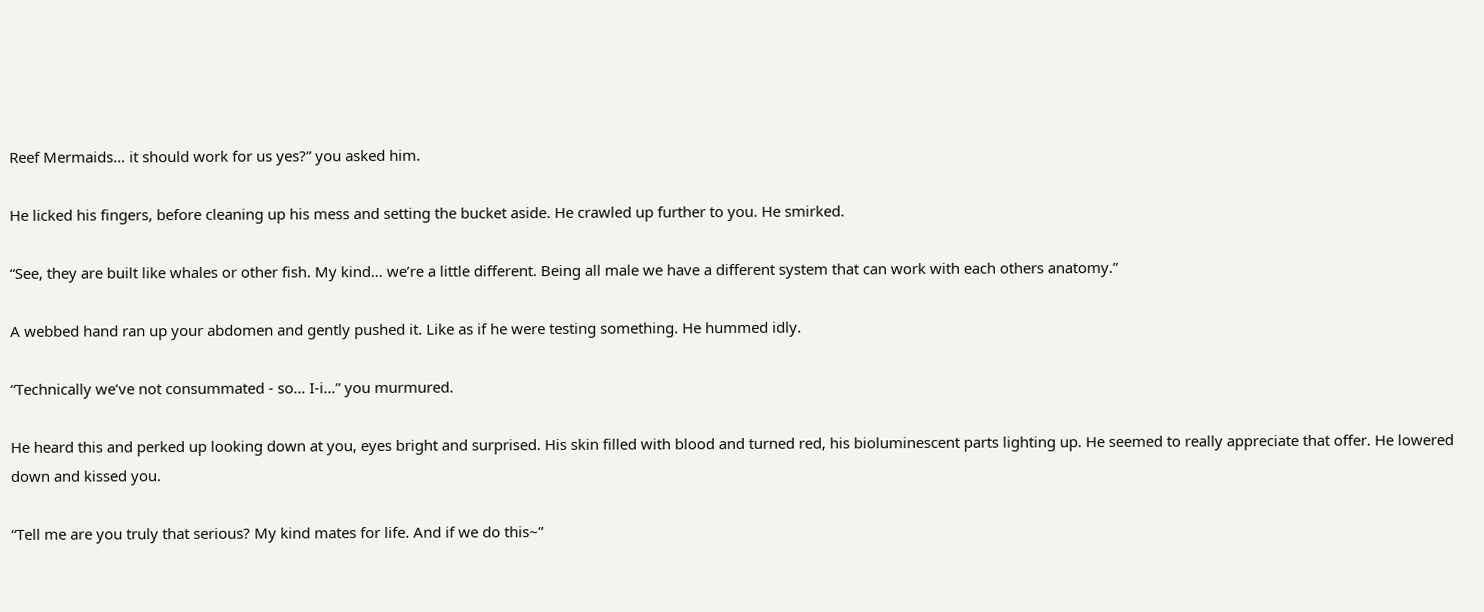Reef Mermaids… it should work for us yes?” you asked him.

He licked his fingers, before cleaning up his mess and setting the bucket aside. He crawled up further to you. He smirked.

“See, they are built like whales or other fish. My kind… we’re a little different. Being all male we have a different system that can work with each others anatomy.”

A webbed hand ran up your abdomen and gently pushed it. Like as if he were testing something. He hummed idly.

“Technically we’ve not consummated - so… I-i…” you murmured.

He heard this and perked up looking down at you, eyes bright and surprised. His skin filled with blood and turned red, his bioluminescent parts lighting up. He seemed to really appreciate that offer. He lowered down and kissed you.

“Tell me are you truly that serious? My kind mates for life. And if we do this~”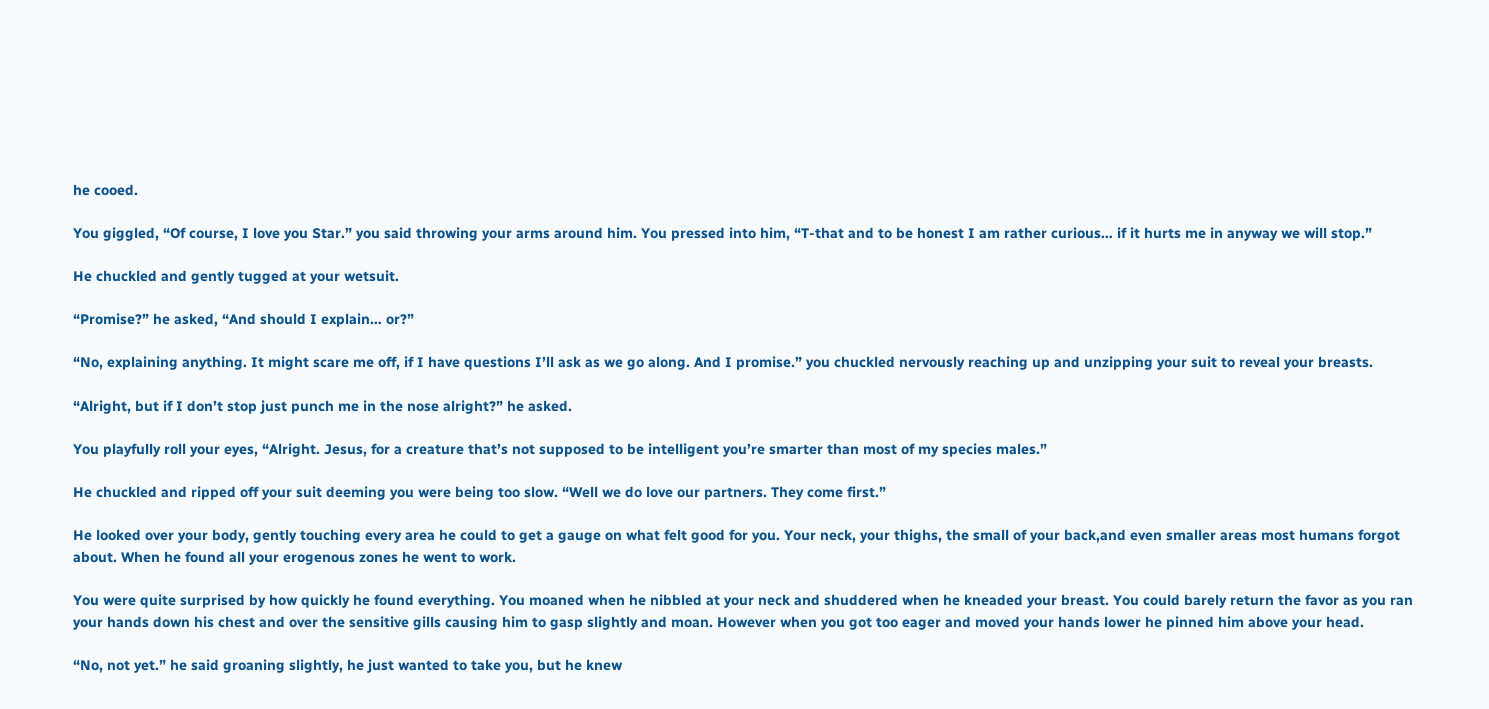he cooed.

You giggled, “Of course, I love you Star.” you said throwing your arms around him. You pressed into him, “T-that and to be honest I am rather curious… if it hurts me in anyway we will stop.”

He chuckled and gently tugged at your wetsuit.

“Promise?” he asked, “And should I explain… or?”

“No, explaining anything. It might scare me off, if I have questions I’ll ask as we go along. And I promise.” you chuckled nervously reaching up and unzipping your suit to reveal your breasts.

“Alright, but if I don’t stop just punch me in the nose alright?” he asked.

You playfully roll your eyes, “Alright. Jesus, for a creature that’s not supposed to be intelligent you’re smarter than most of my species males.”

He chuckled and ripped off your suit deeming you were being too slow. “Well we do love our partners. They come first.”

He looked over your body, gently touching every area he could to get a gauge on what felt good for you. Your neck, your thighs, the small of your back,and even smaller areas most humans forgot about. When he found all your erogenous zones he went to work.

You were quite surprised by how quickly he found everything. You moaned when he nibbled at your neck and shuddered when he kneaded your breast. You could barely return the favor as you ran your hands down his chest and over the sensitive gills causing him to gasp slightly and moan. However when you got too eager and moved your hands lower he pinned him above your head.

“No, not yet.” he said groaning slightly, he just wanted to take you, but he knew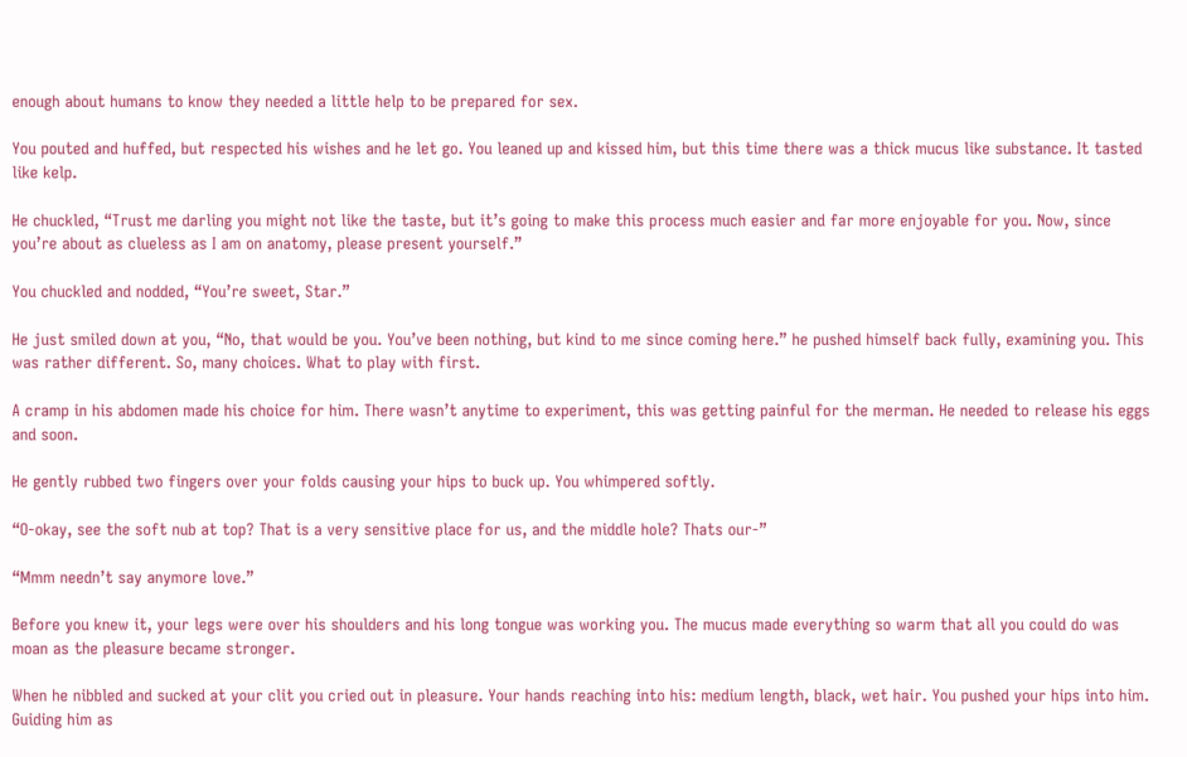enough about humans to know they needed a little help to be prepared for sex.

You pouted and huffed, but respected his wishes and he let go. You leaned up and kissed him, but this time there was a thick mucus like substance. It tasted like kelp.

He chuckled, “Trust me darling you might not like the taste, but it’s going to make this process much easier and far more enjoyable for you. Now, since you’re about as clueless as I am on anatomy, please present yourself.”

You chuckled and nodded, “You’re sweet, Star.”

He just smiled down at you, “No, that would be you. You’ve been nothing, but kind to me since coming here.” he pushed himself back fully, examining you. This was rather different. So, many choices. What to play with first.

A cramp in his abdomen made his choice for him. There wasn’t anytime to experiment, this was getting painful for the merman. He needed to release his eggs and soon.

He gently rubbed two fingers over your folds causing your hips to buck up. You whimpered softly.

“O-okay, see the soft nub at top? That is a very sensitive place for us, and the middle hole? Thats our-”

“Mmm needn’t say anymore love.”

Before you knew it, your legs were over his shoulders and his long tongue was working you. The mucus made everything so warm that all you could do was moan as the pleasure became stronger.

When he nibbled and sucked at your clit you cried out in pleasure. Your hands reaching into his: medium length, black, wet hair. You pushed your hips into him. Guiding him as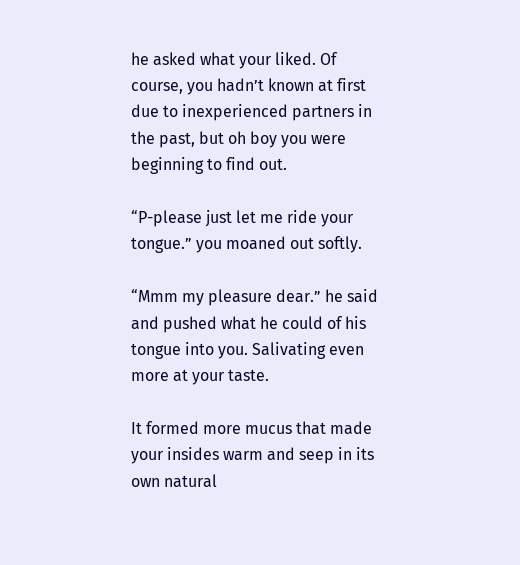he asked what your liked. Of course, you hadn’t known at first due to inexperienced partners in the past, but oh boy you were beginning to find out.

“P-please just let me ride your tongue.” you moaned out softly.

“Mmm my pleasure dear.” he said and pushed what he could of his tongue into you. Salivating even more at your taste.

It formed more mucus that made your insides warm and seep in its own natural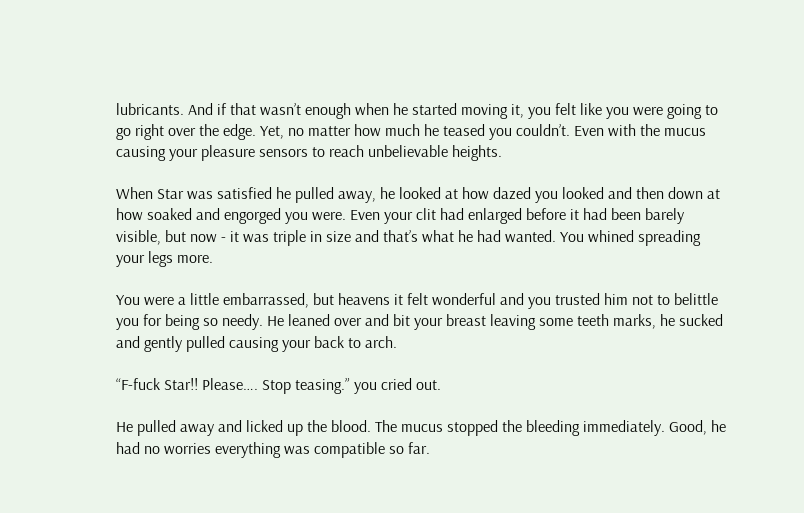lubricants. And if that wasn’t enough when he started moving it, you felt like you were going to go right over the edge. Yet, no matter how much he teased you couldn’t. Even with the mucus causing your pleasure sensors to reach unbelievable heights.

When Star was satisfied he pulled away, he looked at how dazed you looked and then down at how soaked and engorged you were. Even your clit had enlarged before it had been barely visible, but now - it was triple in size and that’s what he had wanted. You whined spreading your legs more.

You were a little embarrassed, but heavens it felt wonderful and you trusted him not to belittle you for being so needy. He leaned over and bit your breast leaving some teeth marks, he sucked and gently pulled causing your back to arch.

“F-fuck Star!! Please…. Stop teasing.” you cried out.

He pulled away and licked up the blood. The mucus stopped the bleeding immediately. Good, he had no worries everything was compatible so far.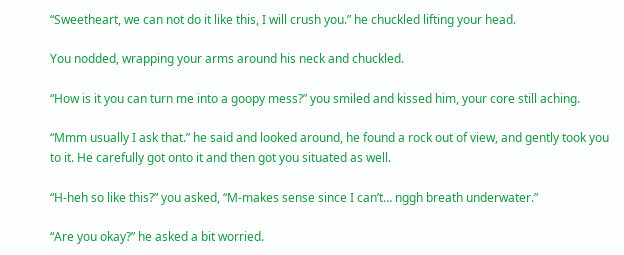“Sweetheart, we can not do it like this, I will crush you.” he chuckled lifting your head.

You nodded, wrapping your arms around his neck and chuckled.

“How is it you can turn me into a goopy mess?” you smiled and kissed him, your core still aching.

“Mmm usually I ask that.” he said and looked around, he found a rock out of view, and gently took you to it. He carefully got onto it and then got you situated as well.

“H-heh so like this?” you asked, “M-makes sense since I can’t… nggh breath underwater.”

“Are you okay?” he asked a bit worried.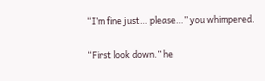“I’m fine just… please…” you whimpered.

“First look down.” he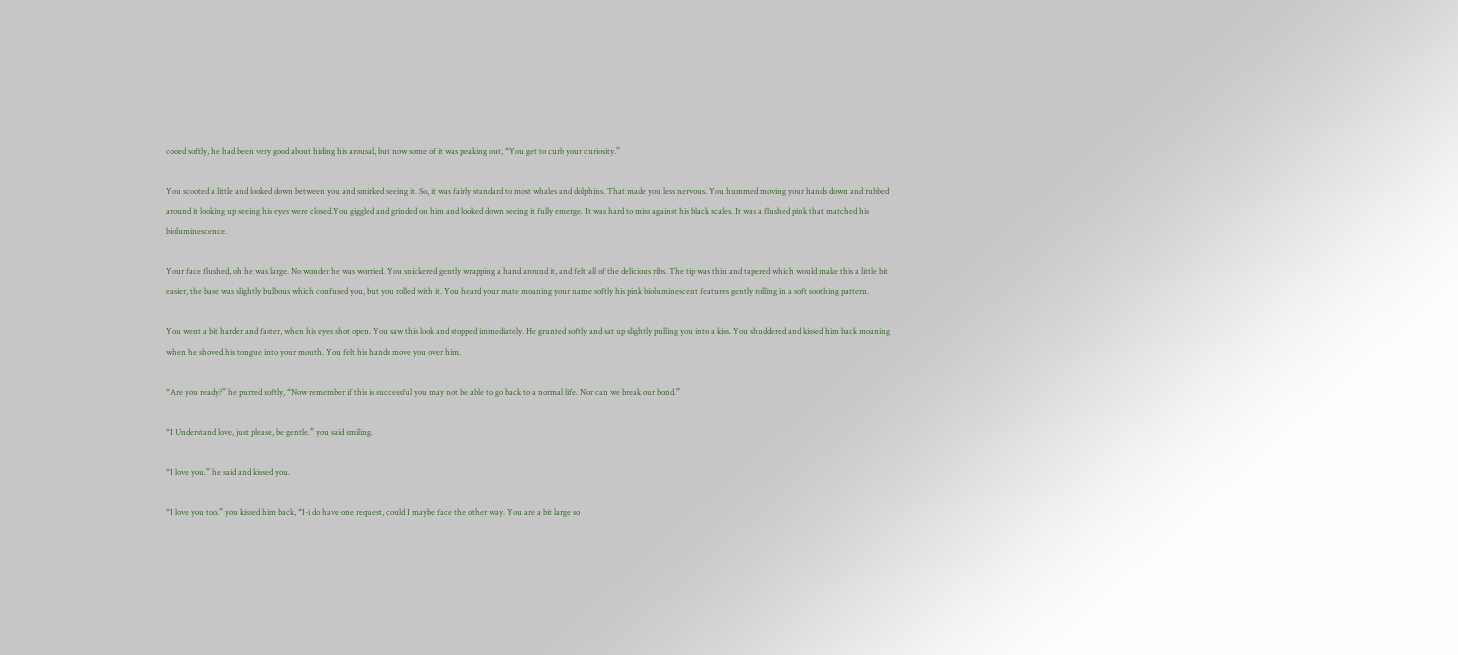cooed softly, he had been very good about hiding his arousal, but now some of it was peaking out, “You get to curb your curiosity.”

You scooted a little and looked down between you and smirked seeing it. So, it was fairly standard to most whales and dolphins. That made you less nervous. You hummed moving your hands down and rubbed around it looking up seeing his eyes were closed.You giggled and grinded on him and looked down seeing it fully emerge. It was hard to miss against his black scales. It was a flushed pink that matched his bioluminescence.

Your face flushed, oh he was large. No wonder he was worried. You snickered gently wrapping a hand around it, and felt all of the delicious ribs. The tip was thin and tapered which would make this a little bit easier, the base was slightly bulbous which confused you, but you rolled with it. You heard your mate moaning your name softly his pink bioluminescent features gently rolling in a soft soothing pattern.

You went a bit harder and faster, when his eyes shot open. You saw this look and stopped immediately. He grunted softly and sat up slightly pulling you into a kiss. You shuddered and kissed him back moaning when he shoved his tongue into your mouth. You felt his hands move you over him.

“Are you ready?” he purred softly, “Now remember if this is successful you may not be able to go back to a normal life. Nor can we break our bond.”

“I Understand love, just please, be gentle.” you said smiling.

“I love you.” he said and kissed you.

“I love you too.” you kissed him back, “I-i do have one request, could I maybe face the other way. You are a bit large so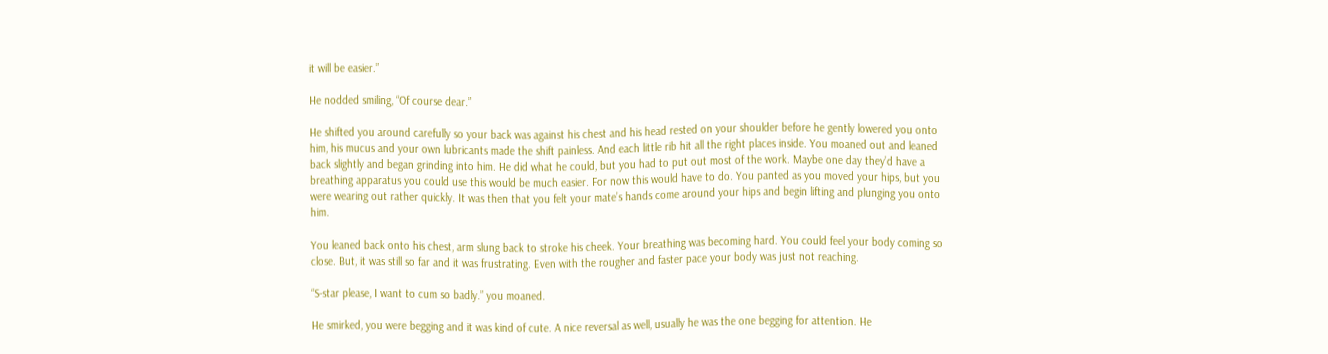it will be easier.”

He nodded smiling, “Of course dear.”

He shifted you around carefully so your back was against his chest and his head rested on your shoulder before he gently lowered you onto him, his mucus and your own lubricants made the shift painless. And each little rib hit all the right places inside. You moaned out and leaned back slightly and began grinding into him. He did what he could, but you had to put out most of the work. Maybe one day they’d have a breathing apparatus you could use this would be much easier. For now this would have to do. You panted as you moved your hips, but you were wearing out rather quickly. It was then that you felt your mate’s hands come around your hips and begin lifting and plunging you onto him.

You leaned back onto his chest, arm slung back to stroke his cheek. Your breathing was becoming hard. You could feel your body coming so close. But, it was still so far and it was frustrating. Even with the rougher and faster pace your body was just not reaching.

“S-star please, I want to cum so badly.” you moaned.

He smirked, you were begging and it was kind of cute. A nice reversal as well, usually he was the one begging for attention. He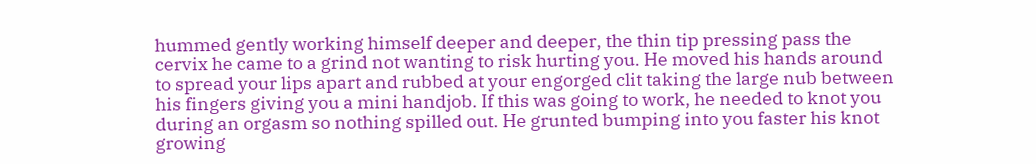hummed gently working himself deeper and deeper, the thin tip pressing pass the cervix he came to a grind not wanting to risk hurting you. He moved his hands around to spread your lips apart and rubbed at your engorged clit taking the large nub between his fingers giving you a mini handjob. If this was going to work, he needed to knot you during an orgasm so nothing spilled out. He grunted bumping into you faster his knot growing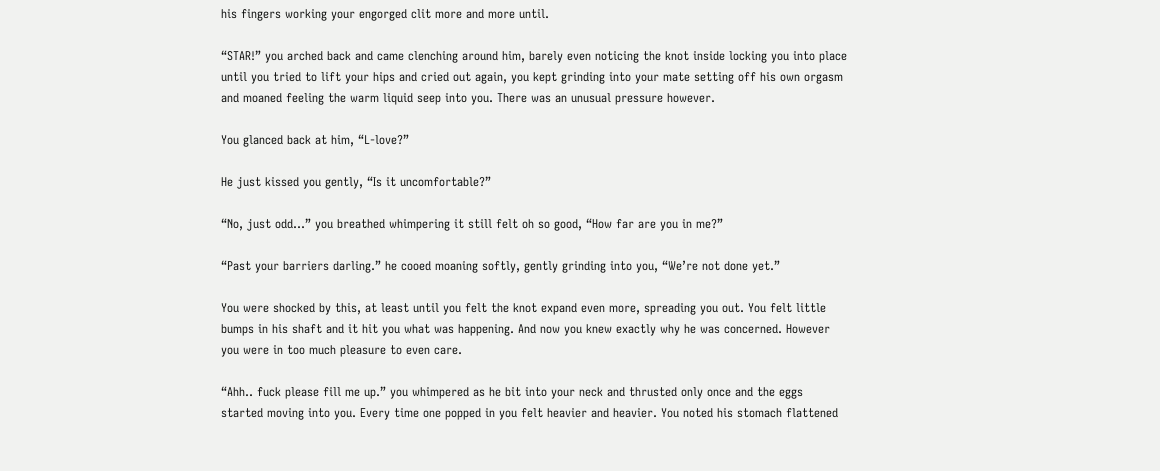his fingers working your engorged clit more and more until.

“STAR!” you arched back and came clenching around him, barely even noticing the knot inside locking you into place until you tried to lift your hips and cried out again, you kept grinding into your mate setting off his own orgasm and moaned feeling the warm liquid seep into you. There was an unusual pressure however.

You glanced back at him, “L-love?”

He just kissed you gently, “Is it uncomfortable?”

“No, just odd…” you breathed whimpering it still felt oh so good, “How far are you in me?”

“Past your barriers darling.” he cooed moaning softly, gently grinding into you, “We’re not done yet.”

You were shocked by this, at least until you felt the knot expand even more, spreading you out. You felt little bumps in his shaft and it hit you what was happening. And now you knew exactly why he was concerned. However you were in too much pleasure to even care.

“Ahh.. fuck please fill me up.” you whimpered as he bit into your neck and thrusted only once and the eggs started moving into you. Every time one popped in you felt heavier and heavier. You noted his stomach flattened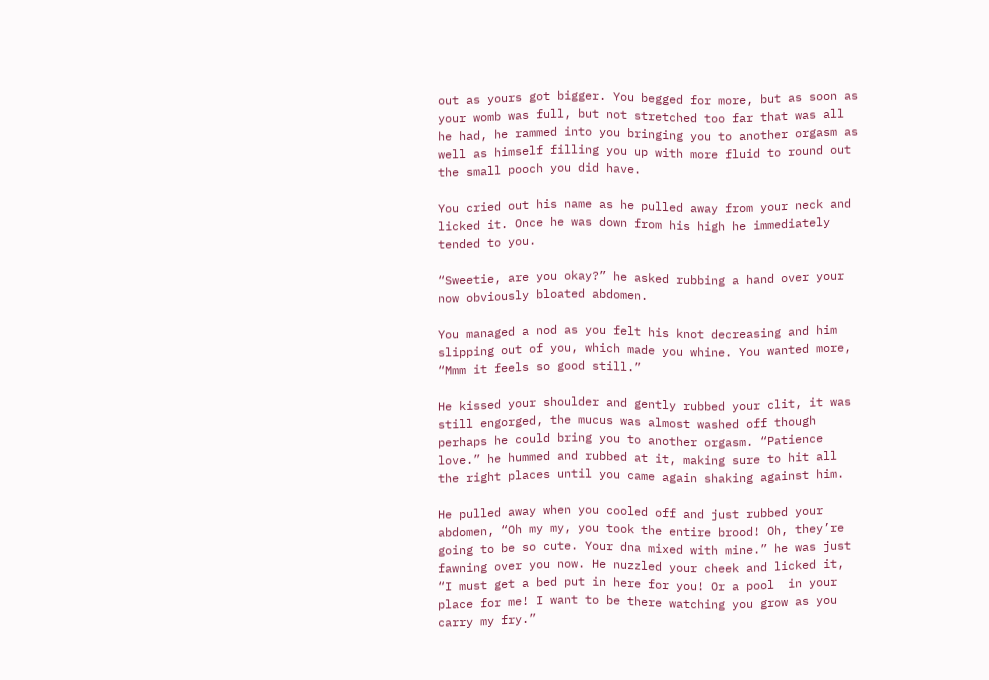out as yours got bigger. You begged for more, but as soon as your womb was full, but not stretched too far that was all he had, he rammed into you bringing you to another orgasm as well as himself filling you up with more fluid to round out the small pooch you did have.

You cried out his name as he pulled away from your neck and licked it. Once he was down from his high he immediately tended to you.

“Sweetie, are you okay?” he asked rubbing a hand over your now obviously bloated abdomen.

You managed a nod as you felt his knot decreasing and him slipping out of you, which made you whine. You wanted more, “Mmm it feels so good still.”

He kissed your shoulder and gently rubbed your clit, it was still engorged, the mucus was almost washed off though perhaps he could bring you to another orgasm. “Patience love.” he hummed and rubbed at it, making sure to hit all the right places until you came again shaking against him.

He pulled away when you cooled off and just rubbed your abdomen, “Oh my my, you took the entire brood! Oh, they’re going to be so cute. Your dna mixed with mine.” he was just fawning over you now. He nuzzled your cheek and licked it, “I must get a bed put in here for you! Or a pool  in your place for me! I want to be there watching you grow as you carry my fry.”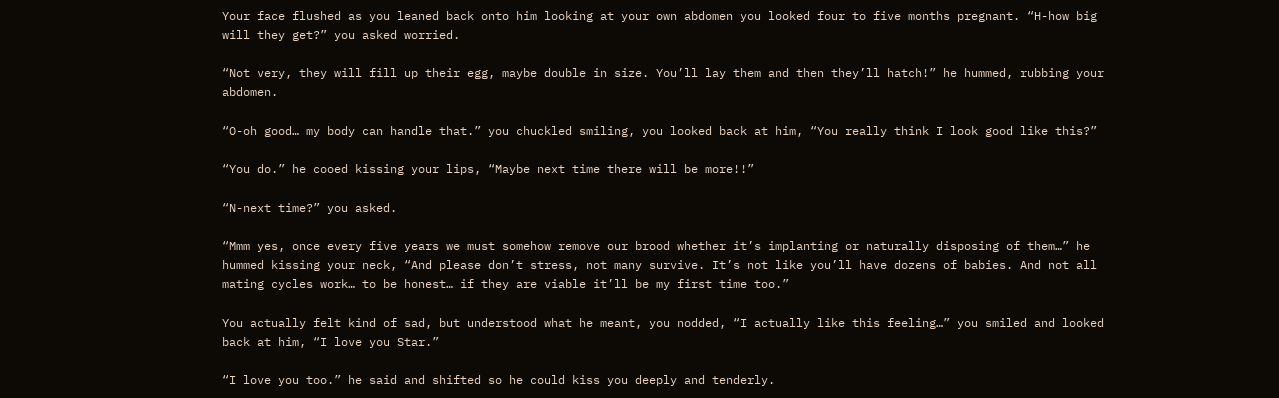Your face flushed as you leaned back onto him looking at your own abdomen you looked four to five months pregnant. “H-how big will they get?” you asked worried.

“Not very, they will fill up their egg, maybe double in size. You’ll lay them and then they’ll hatch!” he hummed, rubbing your abdomen.

“O-oh good… my body can handle that.” you chuckled smiling, you looked back at him, “You really think I look good like this?”

“You do.” he cooed kissing your lips, “Maybe next time there will be more!!”

“N-next time?” you asked.

“Mmm yes, once every five years we must somehow remove our brood whether it’s implanting or naturally disposing of them…” he hummed kissing your neck, “And please don’t stress, not many survive. It’s not like you’ll have dozens of babies. And not all mating cycles work… to be honest… if they are viable it’ll be my first time too.”

You actually felt kind of sad, but understood what he meant, you nodded, “I actually like this feeling…” you smiled and looked back at him, “I love you Star.”

“I love you too.” he said and shifted so he could kiss you deeply and tenderly.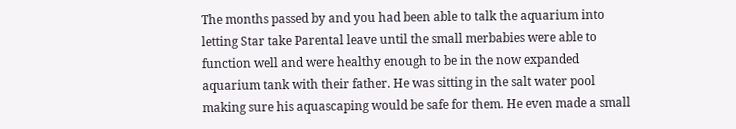The months passed by and you had been able to talk the aquarium into letting Star take Parental leave until the small merbabies were able to function well and were healthy enough to be in the now expanded aquarium tank with their father. He was sitting in the salt water pool making sure his aquascaping would be safe for them. He even made a small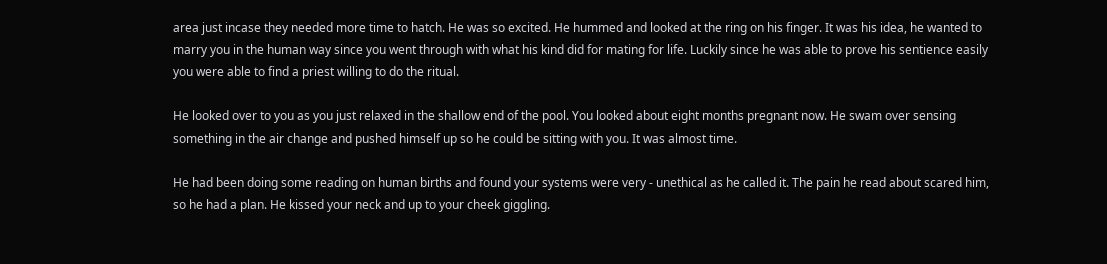area just incase they needed more time to hatch. He was so excited. He hummed and looked at the ring on his finger. It was his idea, he wanted to marry you in the human way since you went through with what his kind did for mating for life. Luckily since he was able to prove his sentience easily you were able to find a priest willing to do the ritual.

He looked over to you as you just relaxed in the shallow end of the pool. You looked about eight months pregnant now. He swam over sensing something in the air change and pushed himself up so he could be sitting with you. It was almost time.

He had been doing some reading on human births and found your systems were very - unethical as he called it. The pain he read about scared him, so he had a plan. He kissed your neck and up to your cheek giggling.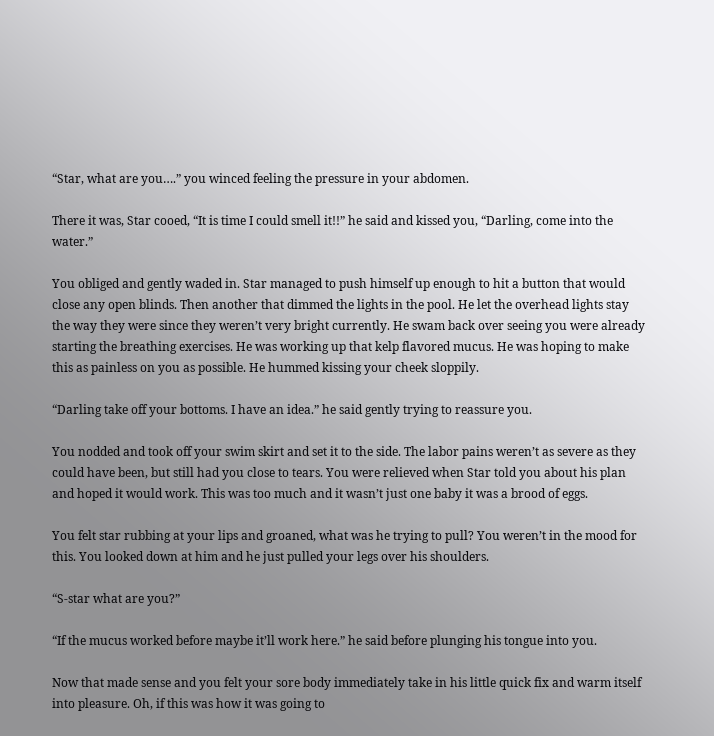“Star, what are you….” you winced feeling the pressure in your abdomen.

There it was, Star cooed, “It is time I could smell it!!” he said and kissed you, “Darling, come into the water.”

You obliged and gently waded in. Star managed to push himself up enough to hit a button that would close any open blinds. Then another that dimmed the lights in the pool. He let the overhead lights stay the way they were since they weren’t very bright currently. He swam back over seeing you were already starting the breathing exercises. He was working up that kelp flavored mucus. He was hoping to make this as painless on you as possible. He hummed kissing your cheek sloppily.

“Darling take off your bottoms. I have an idea.” he said gently trying to reassure you.

You nodded and took off your swim skirt and set it to the side. The labor pains weren’t as severe as they could have been, but still had you close to tears. You were relieved when Star told you about his plan and hoped it would work. This was too much and it wasn’t just one baby it was a brood of eggs.

You felt star rubbing at your lips and groaned, what was he trying to pull? You weren’t in the mood for this. You looked down at him and he just pulled your legs over his shoulders.

“S-star what are you?”

“If the mucus worked before maybe it’ll work here.” he said before plunging his tongue into you.

Now that made sense and you felt your sore body immediately take in his little quick fix and warm itself into pleasure. Oh, if this was how it was going to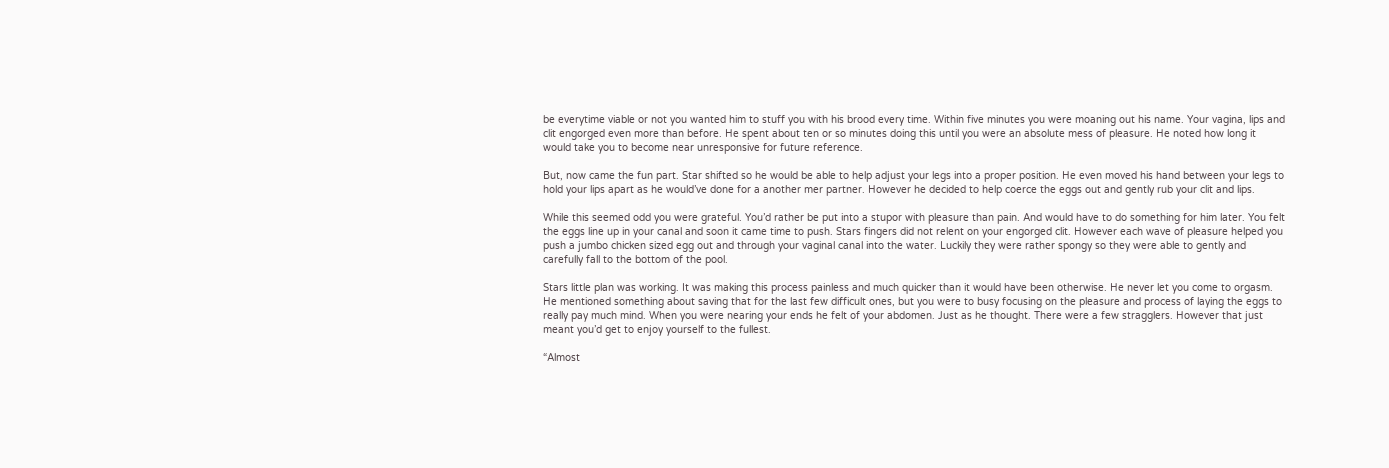be everytime viable or not you wanted him to stuff you with his brood every time. Within five minutes you were moaning out his name. Your vagina, lips and clit engorged even more than before. He spent about ten or so minutes doing this until you were an absolute mess of pleasure. He noted how long it would take you to become near unresponsive for future reference.

But, now came the fun part. Star shifted so he would be able to help adjust your legs into a proper position. He even moved his hand between your legs to hold your lips apart as he would’ve done for a another mer partner. However he decided to help coerce the eggs out and gently rub your clit and lips.

While this seemed odd you were grateful. You’d rather be put into a stupor with pleasure than pain. And would have to do something for him later. You felt the eggs line up in your canal and soon it came time to push. Stars fingers did not relent on your engorged clit. However each wave of pleasure helped you push a jumbo chicken sized egg out and through your vaginal canal into the water. Luckily they were rather spongy so they were able to gently and carefully fall to the bottom of the pool.

Stars little plan was working. It was making this process painless and much quicker than it would have been otherwise. He never let you come to orgasm. He mentioned something about saving that for the last few difficult ones, but you were to busy focusing on the pleasure and process of laying the eggs to really pay much mind. When you were nearing your ends he felt of your abdomen. Just as he thought. There were a few stragglers. However that just meant you’d get to enjoy yourself to the fullest.

“Almost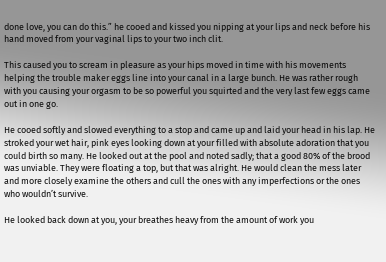done love, you can do this.” he cooed and kissed you nipping at your lips and neck before his hand moved from your vaginal lips to your two inch clit.

This caused you to scream in pleasure as your hips moved in time with his movements helping the trouble maker eggs line into your canal in a large bunch. He was rather rough with you causing your orgasm to be so powerful you squirted and the very last few eggs came out in one go.

He cooed softly and slowed everything to a stop and came up and laid your head in his lap. He stroked your wet hair, pink eyes looking down at your filled with absolute adoration that you could birth so many. He looked out at the pool and noted sadly; that a good 80% of the brood was unviable. They were floating a top, but that was alright. He would clean the mess later and more closely examine the others and cull the ones with any imperfections or the ones who wouldn’t survive.

He looked back down at you, your breathes heavy from the amount of work you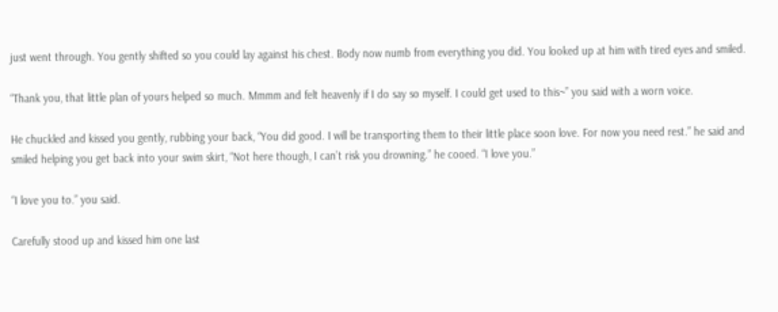just went through. You gently shifted so you could lay against his chest. Body now numb from everything you did. You looked up at him with tired eyes and smiled.

“Thank you, that little plan of yours helped so much. Mmmm and felt heavenly if I do say so myself. I could get used to this~” you said with a worn voice.

He chuckled and kissed you gently, rubbing your back, “You did good. I will be transporting them to their little place soon love. For now you need rest.” he said and smiled helping you get back into your swim skirt, “Not here though, I can’t risk you drowning.” he cooed. “I love you.”

“I love you to.” you said.

Carefully stood up and kissed him one last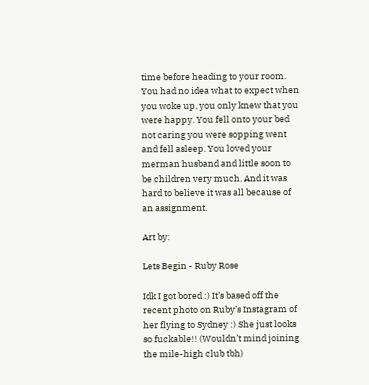time before heading to your room. You had no idea what to expect when you woke up, you only knew that you were happy. You fell onto your bed not caring you were sopping went and fell asleep. You loved your merman husband and little soon to be children very much. And it was hard to believe it was all because of an assignment.

Art by:

Lets Begin - Ruby Rose

Idk I got bored :) It’s based off the recent photo on Ruby’s Instagram of her flying to Sydney :) She just looks so fuckable!! (Wouldn’t mind joining the mile-high club tbh)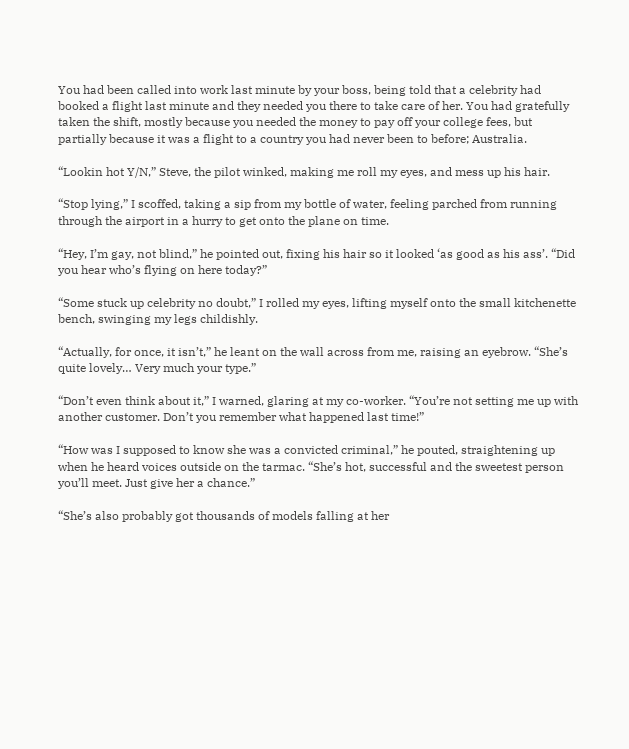You had been called into work last minute by your boss, being told that a celebrity had booked a flight last minute and they needed you there to take care of her. You had gratefully taken the shift, mostly because you needed the money to pay off your college fees, but partially because it was a flight to a country you had never been to before; Australia.

“Lookin hot Y/N,” Steve, the pilot winked, making me roll my eyes, and mess up his hair.

“Stop lying,” I scoffed, taking a sip from my bottle of water, feeling parched from running through the airport in a hurry to get onto the plane on time.

“Hey, I’m gay, not blind,” he pointed out, fixing his hair so it looked ‘as good as his ass’. “Did you hear who’s flying on here today?”

“Some stuck up celebrity no doubt,” I rolled my eyes, lifting myself onto the small kitchenette bench, swinging my legs childishly.

“Actually, for once, it isn’t,” he leant on the wall across from me, raising an eyebrow. “She’s quite lovely… Very much your type.”

“Don’t even think about it,” I warned, glaring at my co-worker. “You’re not setting me up with another customer. Don’t you remember what happened last time!”

“How was I supposed to know she was a convicted criminal,” he pouted, straightening up when he heard voices outside on the tarmac. “She’s hot, successful and the sweetest person you’ll meet. Just give her a chance.”

“She’s also probably got thousands of models falling at her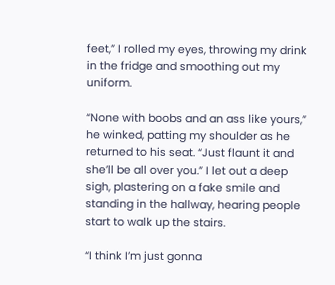feet,” I rolled my eyes, throwing my drink in the fridge and smoothing out my uniform.

“None with boobs and an ass like yours,” he winked, patting my shoulder as he returned to his seat. “Just flaunt it and she’ll be all over you.” I let out a deep sigh, plastering on a fake smile and standing in the hallway, hearing people start to walk up the stairs.

“I think I’m just gonna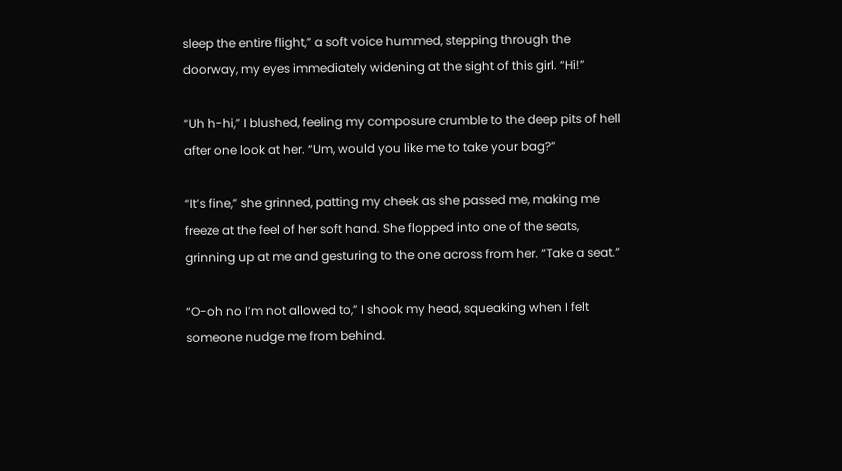sleep the entire flight,” a soft voice hummed, stepping through the doorway, my eyes immediately widening at the sight of this girl. “Hi!”

“Uh h-hi,” I blushed, feeling my composure crumble to the deep pits of hell after one look at her. “Um, would you like me to take your bag?”

“It’s fine,” she grinned, patting my cheek as she passed me, making me freeze at the feel of her soft hand. She flopped into one of the seats, grinning up at me and gesturing to the one across from her. “Take a seat.”

“O-oh no I’m not allowed to,” I shook my head, squeaking when I felt someone nudge me from behind.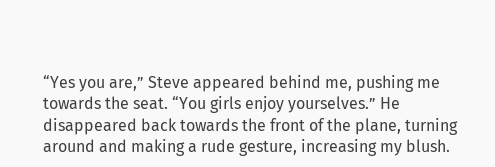“Yes you are,” Steve appeared behind me, pushing me towards the seat. “You girls enjoy yourselves.” He disappeared back towards the front of the plane, turning around and making a rude gesture, increasing my blush.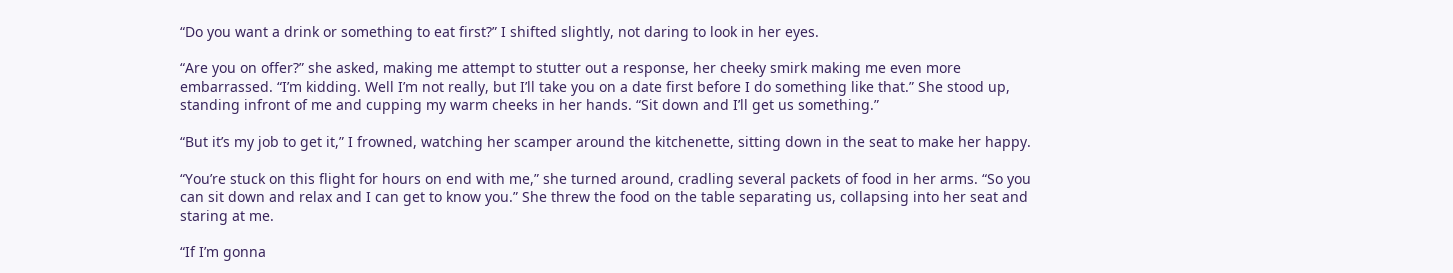“Do you want a drink or something to eat first?” I shifted slightly, not daring to look in her eyes.

“Are you on offer?” she asked, making me attempt to stutter out a response, her cheeky smirk making me even more embarrassed. “I’m kidding. Well I’m not really, but I’ll take you on a date first before I do something like that.” She stood up, standing infront of me and cupping my warm cheeks in her hands. “Sit down and I’ll get us something.”

“But it’s my job to get it,” I frowned, watching her scamper around the kitchenette, sitting down in the seat to make her happy.

“You’re stuck on this flight for hours on end with me,” she turned around, cradling several packets of food in her arms. “So you can sit down and relax and I can get to know you.” She threw the food on the table separating us, collapsing into her seat and staring at me.

“If I’m gonna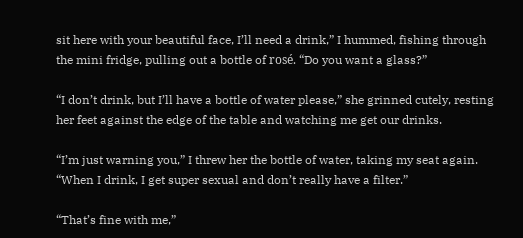sit here with your beautiful face, I’ll need a drink,” I hummed, fishing through the mini fridge, pulling out a bottle of rosé. “Do you want a glass?”

“I don’t drink, but I’ll have a bottle of water please,” she grinned cutely, resting her feet against the edge of the table and watching me get our drinks.

“I’m just warning you,” I threw her the bottle of water, taking my seat again. “When I drink, I get super sexual and don’t really have a filter.”

“That’s fine with me,”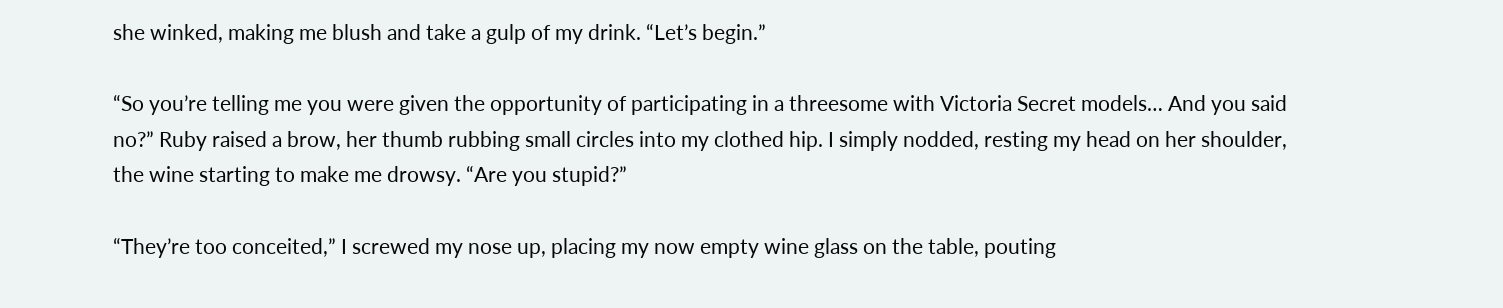she winked, making me blush and take a gulp of my drink. “Let’s begin.”

“So you’re telling me you were given the opportunity of participating in a threesome with Victoria Secret models… And you said no?” Ruby raised a brow, her thumb rubbing small circles into my clothed hip. I simply nodded, resting my head on her shoulder, the wine starting to make me drowsy. “Are you stupid?”

“They’re too conceited,” I screwed my nose up, placing my now empty wine glass on the table, pouting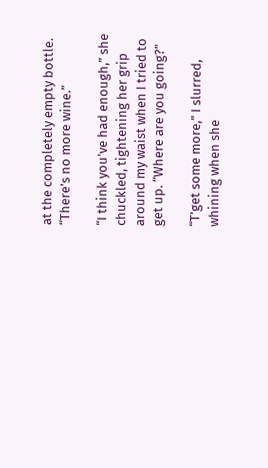at the completely empty bottle. “There’s no more wine.”

“I think you’ve had enough,” she chuckled, tightening her grip around my waist when I tried to get up. “Where are you going?”

“T’get some more,” I slurred, whining when she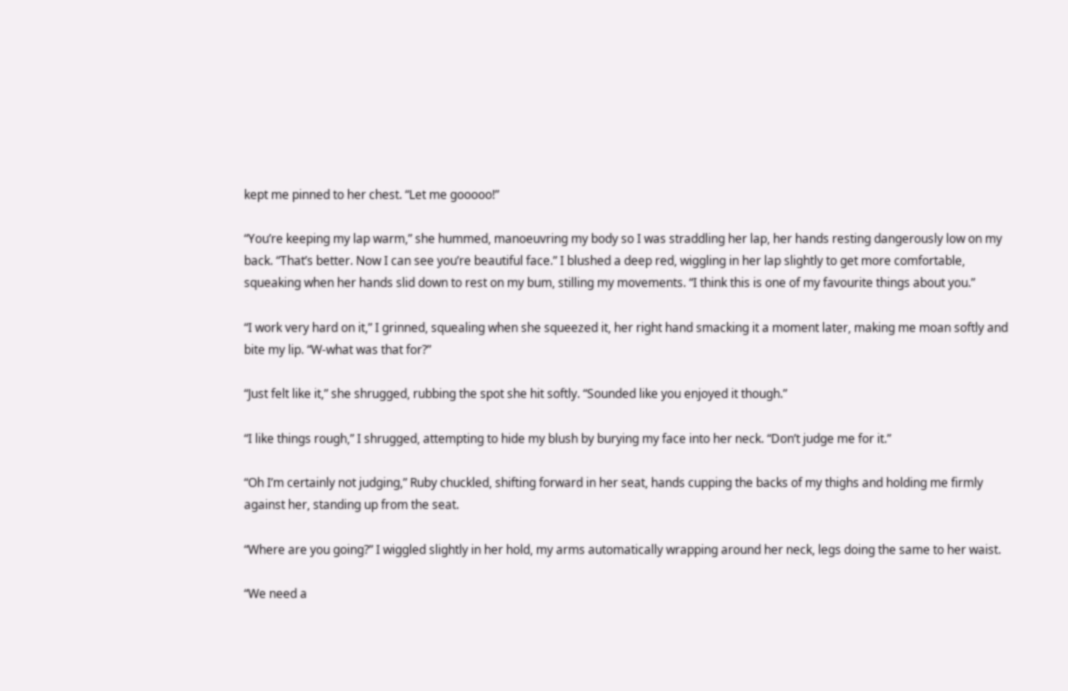kept me pinned to her chest. “Let me gooooo!”

“You’re keeping my lap warm,” she hummed, manoeuvring my body so I was straddling her lap, her hands resting dangerously low on my back. “That’s better. Now I can see you’re beautiful face.” I blushed a deep red, wiggling in her lap slightly to get more comfortable, squeaking when her hands slid down to rest on my bum, stilling my movements. “I think this is one of my favourite things about you.”

“I work very hard on it,” I grinned, squealing when she squeezed it, her right hand smacking it a moment later, making me moan softly and bite my lip. “W-what was that for?”

“Just felt like it,” she shrugged, rubbing the spot she hit softly. “Sounded like you enjoyed it though.”

“I like things rough,” I shrugged, attempting to hide my blush by burying my face into her neck. “Don’t judge me for it.”

“Oh I’m certainly not judging,” Ruby chuckled, shifting forward in her seat, hands cupping the backs of my thighs and holding me firmly against her, standing up from the seat.

“Where are you going?” I wiggled slightly in her hold, my arms automatically wrapping around her neck, legs doing the same to her waist.

“We need a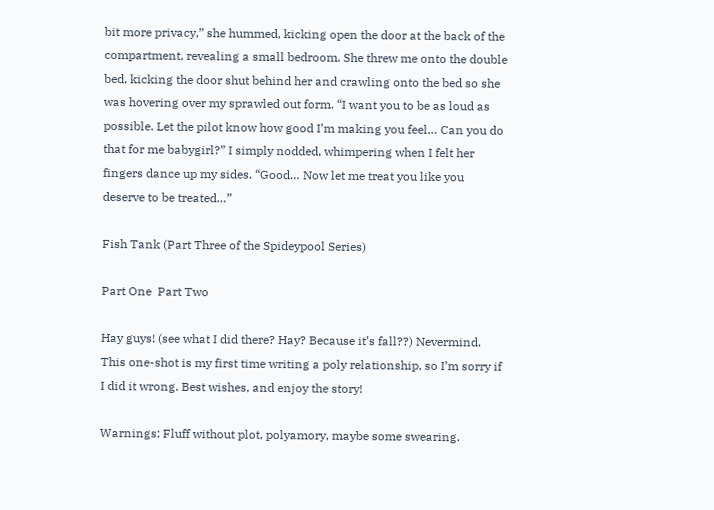bit more privacy,” she hummed, kicking open the door at the back of the compartment, revealing a small bedroom. She threw me onto the double bed, kicking the door shut behind her and crawling onto the bed so she was hovering over my sprawled out form. “I want you to be as loud as possible. Let the pilot know how good I’m making you feel… Can you do that for me babygirl?” I simply nodded, whimpering when I felt her fingers dance up my sides. “Good… Now let me treat you like you deserve to be treated…”

Fish Tank (Part Three of the Spideypool Series)

Part One  Part Two

Hay guys! (see what I did there? Hay? Because it’s fall??) Nevermind. This one-shot is my first time writing a poly relationship, so I’m sorry if I did it wrong. Best wishes, and enjoy the story!

Warnings: Fluff without plot, polyamory, maybe some swearing.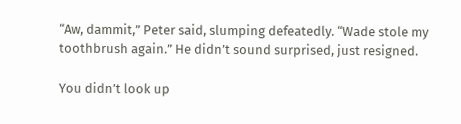“Aw, dammit,” Peter said, slumping defeatedly. “Wade stole my toothbrush again.” He didn’t sound surprised, just resigned.

You didn’t look up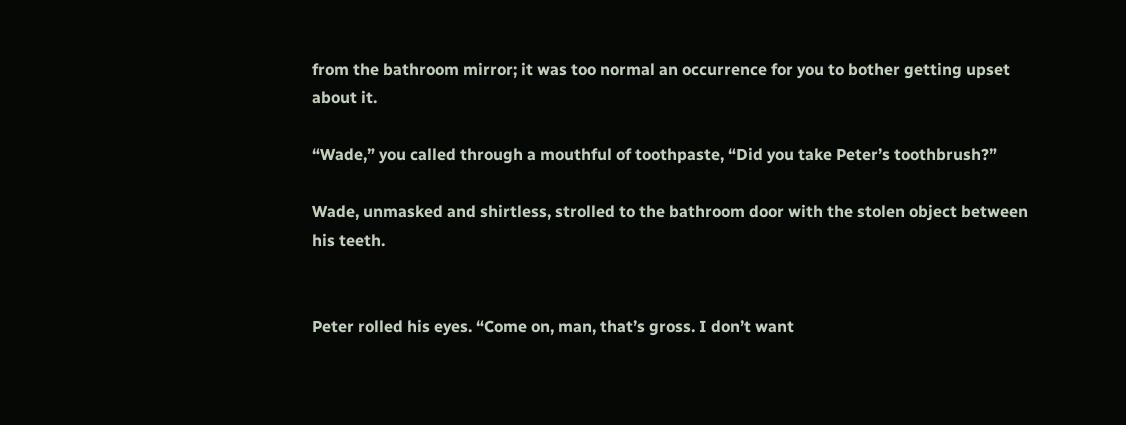from the bathroom mirror; it was too normal an occurrence for you to bother getting upset about it.

“Wade,” you called through a mouthful of toothpaste, “Did you take Peter’s toothbrush?”

Wade, unmasked and shirtless, strolled to the bathroom door with the stolen object between his teeth.


Peter rolled his eyes. “Come on, man, that’s gross. I don’t want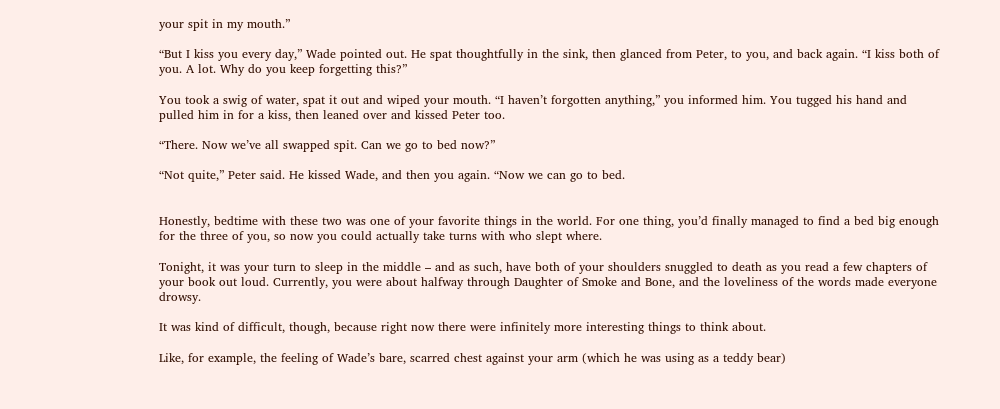your spit in my mouth.”

“But I kiss you every day,” Wade pointed out. He spat thoughtfully in the sink, then glanced from Peter, to you, and back again. “I kiss both of you. A lot. Why do you keep forgetting this?”

You took a swig of water, spat it out and wiped your mouth. “I haven’t forgotten anything,” you informed him. You tugged his hand and pulled him in for a kiss, then leaned over and kissed Peter too.

“There. Now we’ve all swapped spit. Can we go to bed now?”

“Not quite,” Peter said. He kissed Wade, and then you again. “Now we can go to bed.


Honestly, bedtime with these two was one of your favorite things in the world. For one thing, you’d finally managed to find a bed big enough for the three of you, so now you could actually take turns with who slept where.

Tonight, it was your turn to sleep in the middle – and as such, have both of your shoulders snuggled to death as you read a few chapters of your book out loud. Currently, you were about halfway through Daughter of Smoke and Bone, and the loveliness of the words made everyone drowsy.

It was kind of difficult, though, because right now there were infinitely more interesting things to think about.

Like, for example, the feeling of Wade’s bare, scarred chest against your arm (which he was using as a teddy bear)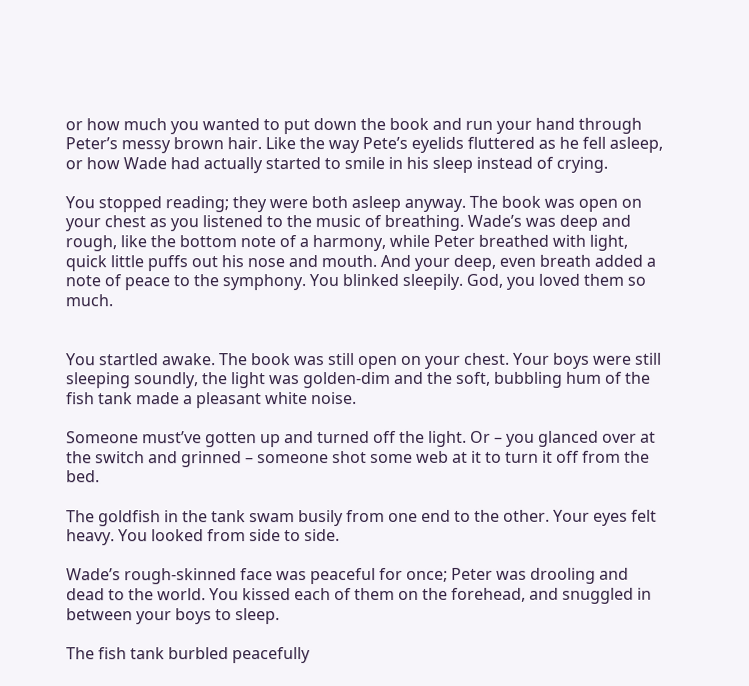or how much you wanted to put down the book and run your hand through Peter’s messy brown hair. Like the way Pete’s eyelids fluttered as he fell asleep, or how Wade had actually started to smile in his sleep instead of crying.

You stopped reading; they were both asleep anyway. The book was open on your chest as you listened to the music of breathing. Wade’s was deep and rough, like the bottom note of a harmony, while Peter breathed with light, quick little puffs out his nose and mouth. And your deep, even breath added a note of peace to the symphony. You blinked sleepily. God, you loved them so much.


You startled awake. The book was still open on your chest. Your boys were still sleeping soundly, the light was golden-dim and the soft, bubbling hum of the fish tank made a pleasant white noise.

Someone must’ve gotten up and turned off the light. Or – you glanced over at the switch and grinned – someone shot some web at it to turn it off from the bed.

The goldfish in the tank swam busily from one end to the other. Your eyes felt heavy. You looked from side to side.

Wade’s rough-skinned face was peaceful for once; Peter was drooling and dead to the world. You kissed each of them on the forehead, and snuggled in between your boys to sleep.

The fish tank burbled peacefully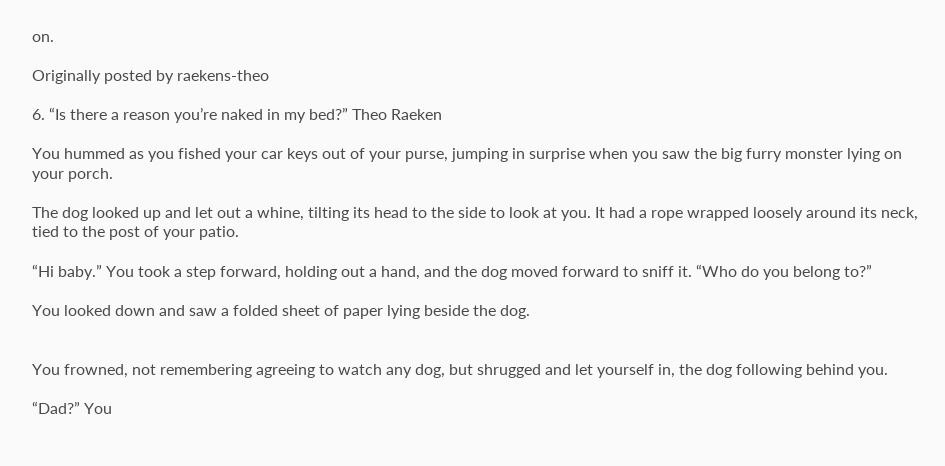on.

Originally posted by raekens-theo

6. “Is there a reason you’re naked in my bed?” Theo Raeken

You hummed as you fished your car keys out of your purse, jumping in surprise when you saw the big furry monster lying on your porch.

The dog looked up and let out a whine, tilting its head to the side to look at you. It had a rope wrapped loosely around its neck, tied to the post of your patio.

“Hi baby.” You took a step forward, holding out a hand, and the dog moved forward to sniff it. “Who do you belong to?”

You looked down and saw a folded sheet of paper lying beside the dog.


You frowned, not remembering agreeing to watch any dog, but shrugged and let yourself in, the dog following behind you.

“Dad?” You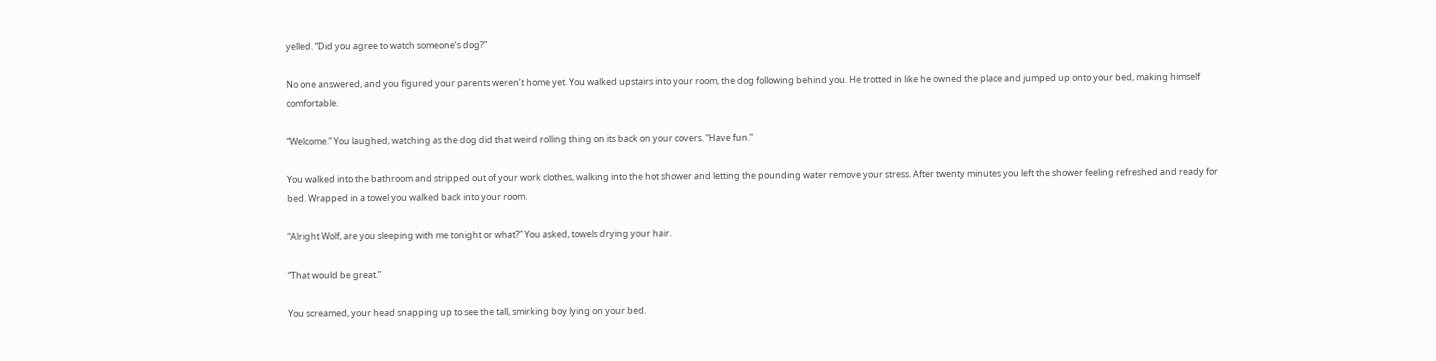yelled. “Did you agree to watch someone’s dog?”

No one answered, and you figured your parents weren’t home yet. You walked upstairs into your room, the dog following behind you. He trotted in like he owned the place and jumped up onto your bed, making himself comfortable.

“Welcome.” You laughed, watching as the dog did that weird rolling thing on its back on your covers. “Have fun.”

You walked into the bathroom and stripped out of your work clothes, walking into the hot shower and letting the pounding water remove your stress. After twenty minutes you left the shower feeling refreshed and ready for bed. Wrapped in a towel you walked back into your room.

“Alright Wolf, are you sleeping with me tonight or what?” You asked, towels drying your hair.

“That would be great.”

You screamed, your head snapping up to see the tall, smirking boy lying on your bed.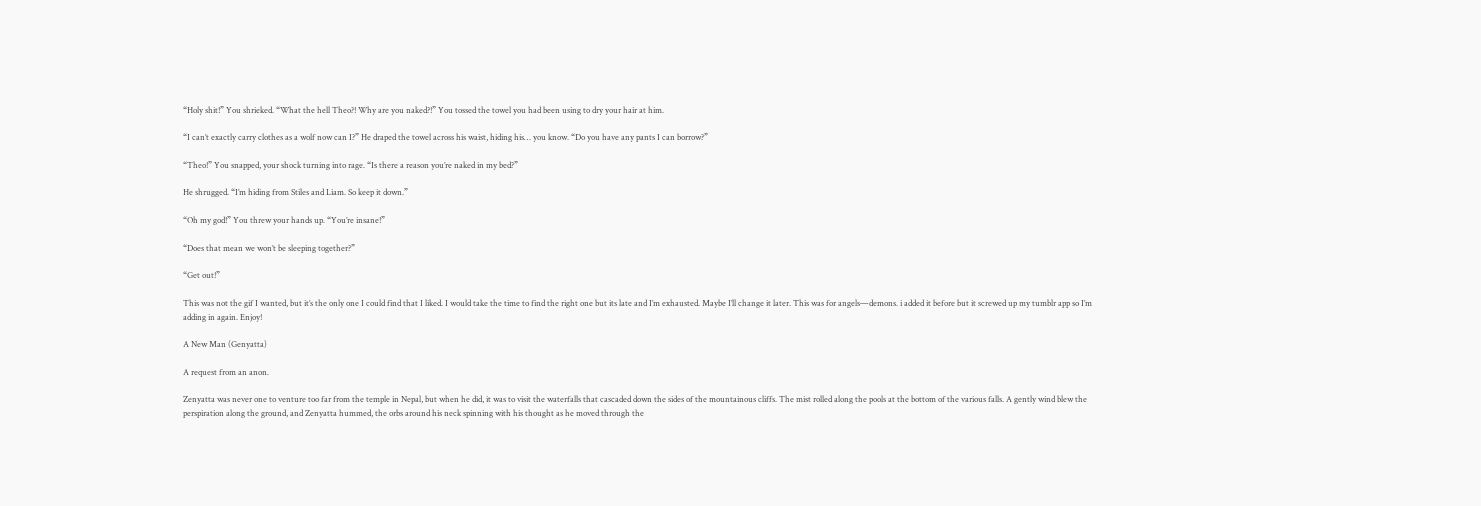“Holy shit!” You shrieked. “What the hell Theo?! Why are you naked?!” You tossed the towel you had been using to dry your hair at him.

“I can’t exactly carry clothes as a wolf now can I?” He draped the towel across his waist, hiding his… you know. “Do you have any pants I can borrow?”

“Theo!” You snapped, your shock turning into rage. “Is there a reason you’re naked in my bed?”

He shrugged. “I’m hiding from Stiles and Liam. So keep it down.”

“Oh my god!” You threw your hands up. “You’re insane!”

“Does that mean we won’t be sleeping together?”

“Get out!”

This was not the gif I wanted, but it’s the only one I could find that I liked. I would take the time to find the right one but its late and I’m exhausted. Maybe I’ll change it later. This was for angels—demons. i added it before but it screwed up my tumblr app so I’m adding in again. Enjoy!

A New Man (Genyatta)

A request from an anon.

Zenyatta was never one to venture too far from the temple in Nepal, but when he did, it was to visit the waterfalls that cascaded down the sides of the mountainous cliffs. The mist rolled along the pools at the bottom of the various falls. A gently wind blew the perspiration along the ground, and Zenyatta hummed, the orbs around his neck spinning with his thought as he moved through the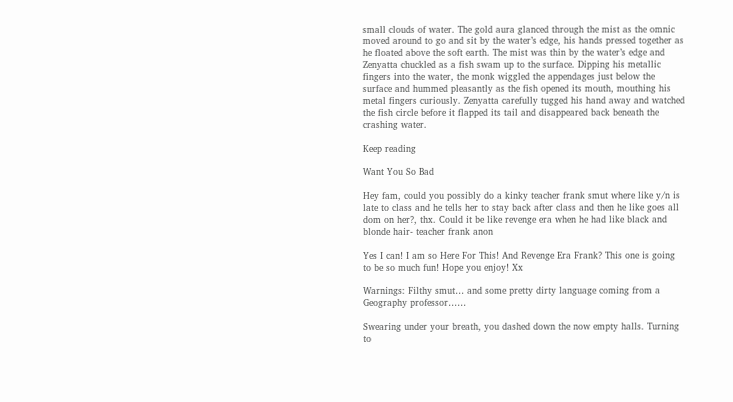small clouds of water. The gold aura glanced through the mist as the omnic moved around to go and sit by the water’s edge, his hands pressed together as he floated above the soft earth. The mist was thin by the water’s edge and Zenyatta chuckled as a fish swam up to the surface. Dipping his metallic fingers into the water, the monk wiggled the appendages just below the surface and hummed pleasantly as the fish opened its mouth, mouthing his metal fingers curiously. Zenyatta carefully tugged his hand away and watched the fish circle before it flapped its tail and disappeared back beneath the crashing water.

Keep reading

Want You So Bad

Hey fam, could you possibly do a kinky teacher frank smut where like y/n is late to class and he tells her to stay back after class and then he like goes all dom on her?, thx. Could it be like revenge era when he had like black and blonde hair- teacher frank anon

Yes I can! I am so Here For This! And Revenge Era Frank? This one is going to be so much fun! Hope you enjoy! Xx

Warnings: Filthy smut… and some pretty dirty language coming from a Geography professor……

Swearing under your breath, you dashed down the now empty halls. Turning to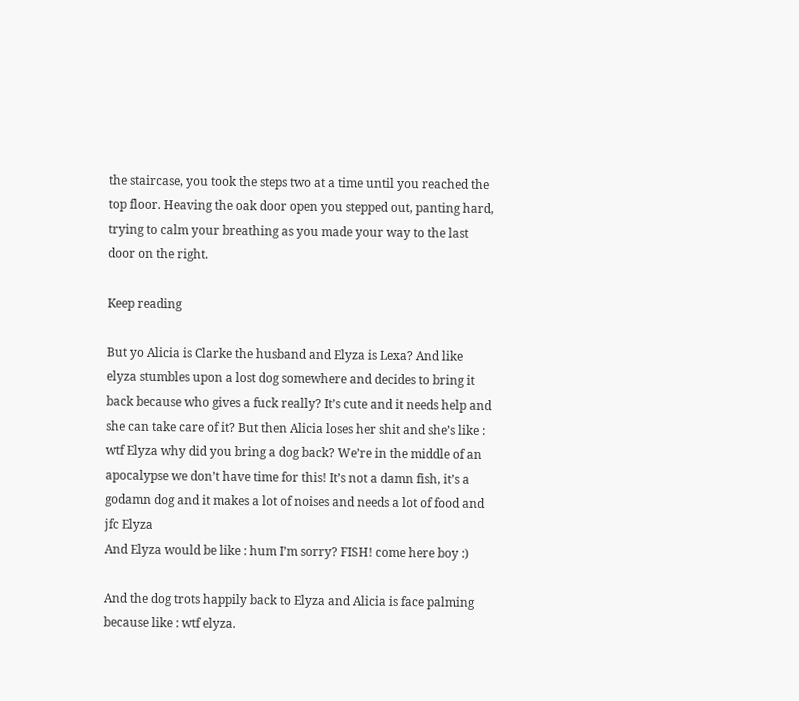the staircase, you took the steps two at a time until you reached the top floor. Heaving the oak door open you stepped out, panting hard, trying to calm your breathing as you made your way to the last door on the right.

Keep reading

But yo Alicia is Clarke the husband and Elyza is Lexa? And like elyza stumbles upon a lost dog somewhere and decides to bring it back because who gives a fuck really? It’s cute and it needs help and she can take care of it? But then Alicia loses her shit and she’s like : wtf Elyza why did you bring a dog back? We’re in the middle of an apocalypse we don’t have time for this! It’s not a damn fish, it’s a godamn dog and it makes a lot of noises and needs a lot of food and jfc Elyza
And Elyza would be like : hum I’m sorry? FISH! come here boy :)

And the dog trots happily back to Elyza and Alicia is face palming because like : wtf elyza.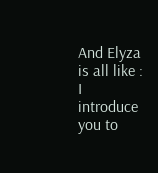And Elyza is all like : I introduce you to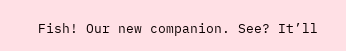Fish! Our new companion. See? It’ll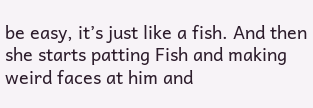be easy, it’s just like a fish. And then she starts patting Fish and making weird faces at him and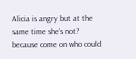Alicia is angry but at the same time she’s not? because come on who could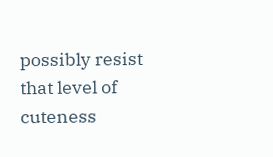possibly resist that level of cuteness